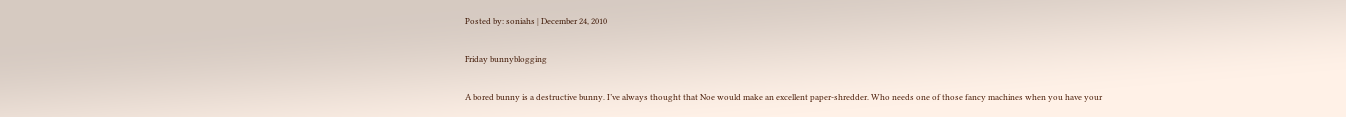Posted by: soniahs | December 24, 2010

Friday bunnyblogging

A bored bunny is a destructive bunny. I’ve always thought that Noe would make an excellent paper-shredder. Who needs one of those fancy machines when you have your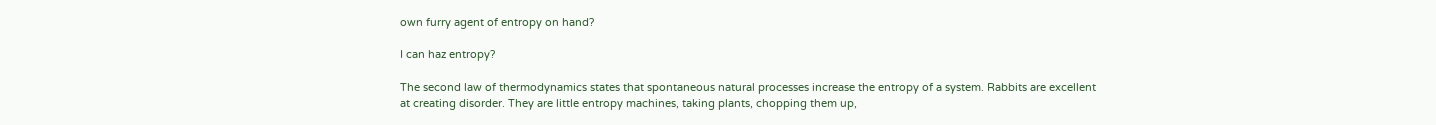own furry agent of entropy on hand?

I can haz entropy?

The second law of thermodynamics states that spontaneous natural processes increase the entropy of a system. Rabbits are excellent at creating disorder. They are little entropy machines, taking plants, chopping them up,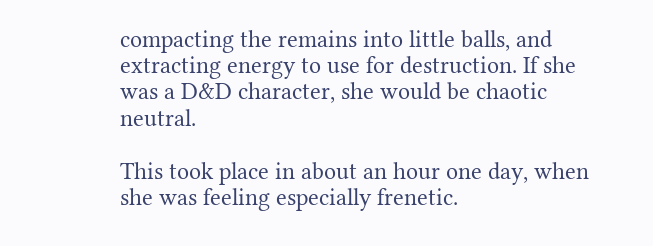compacting the remains into little balls, and extracting energy to use for destruction. If she was a D&D character, she would be chaotic neutral.

This took place in about an hour one day, when she was feeling especially frenetic.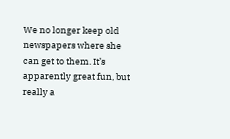We no longer keep old newspapers where she can get to them. It’s apparently great fun, but really a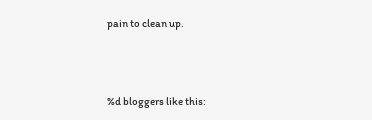pain to clean up.



%d bloggers like this: